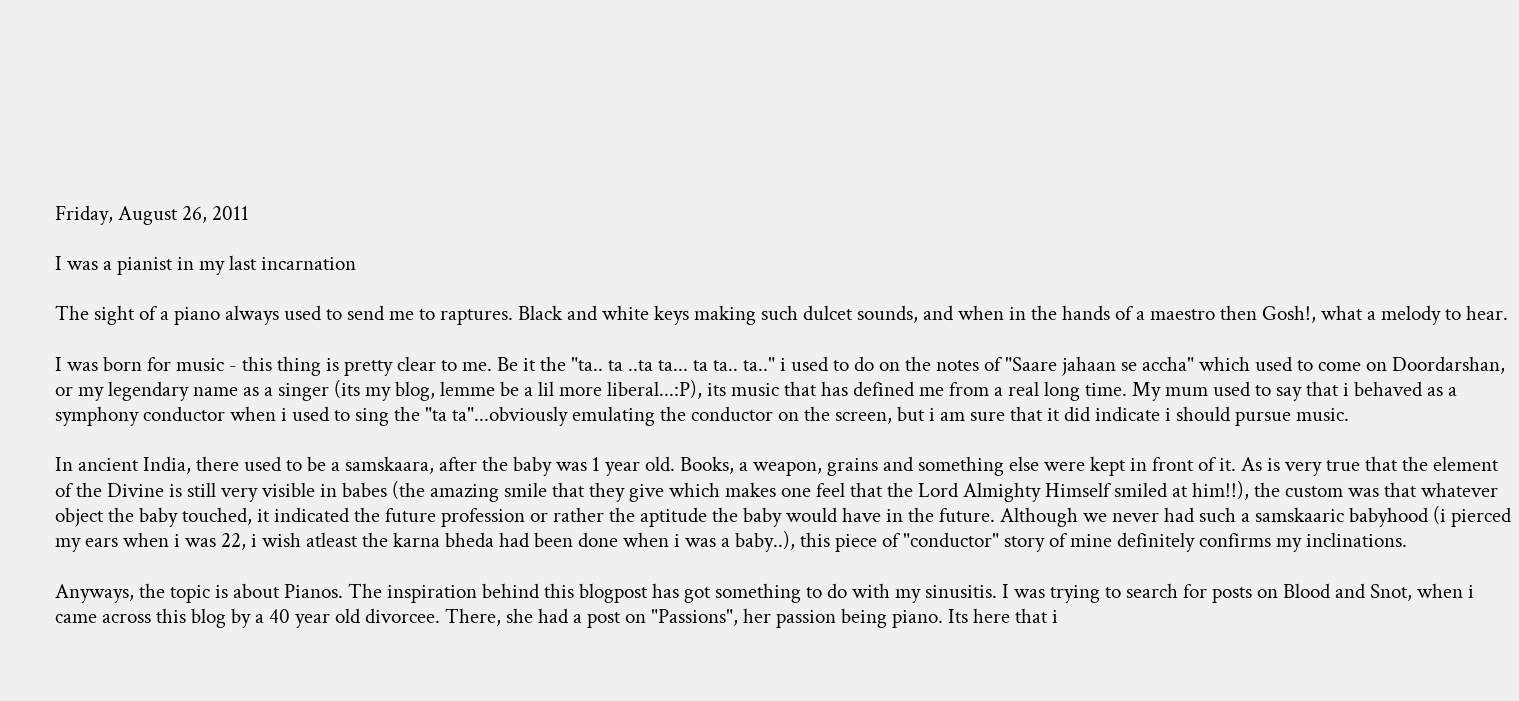Friday, August 26, 2011

I was a pianist in my last incarnation

The sight of a piano always used to send me to raptures. Black and white keys making such dulcet sounds, and when in the hands of a maestro then Gosh!, what a melody to hear.

I was born for music - this thing is pretty clear to me. Be it the "ta.. ta ..ta ta... ta ta.. ta.." i used to do on the notes of "Saare jahaan se accha" which used to come on Doordarshan, or my legendary name as a singer (its my blog, lemme be a lil more liberal...:P), its music that has defined me from a real long time. My mum used to say that i behaved as a symphony conductor when i used to sing the "ta ta"...obviously emulating the conductor on the screen, but i am sure that it did indicate i should pursue music.

In ancient India, there used to be a samskaara, after the baby was 1 year old. Books, a weapon, grains and something else were kept in front of it. As is very true that the element of the Divine is still very visible in babes (the amazing smile that they give which makes one feel that the Lord Almighty Himself smiled at him!!), the custom was that whatever object the baby touched, it indicated the future profession or rather the aptitude the baby would have in the future. Although we never had such a samskaaric babyhood (i pierced my ears when i was 22, i wish atleast the karna bheda had been done when i was a baby..), this piece of "conductor" story of mine definitely confirms my inclinations.

Anyways, the topic is about Pianos. The inspiration behind this blogpost has got something to do with my sinusitis. I was trying to search for posts on Blood and Snot, when i came across this blog by a 40 year old divorcee. There, she had a post on "Passions", her passion being piano. Its here that i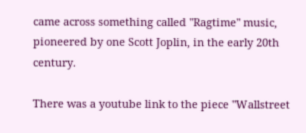came across something called "Ragtime" music, pioneered by one Scott Joplin, in the early 20th century.

There was a youtube link to the piece "Wallstreet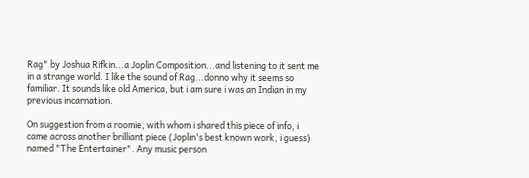Rag" by Joshua Rifkin...a Joplin Composition...and listening to it sent me in a strange world. I like the sound of Rag...donno why it seems so familiar. It sounds like old America, but i am sure i was an Indian in my previous incarnation.

On suggestion from a roomie, with whom i shared this piece of info, i came across another brilliant piece (Joplin's best known work, i guess) named "The Entertainer". Any music person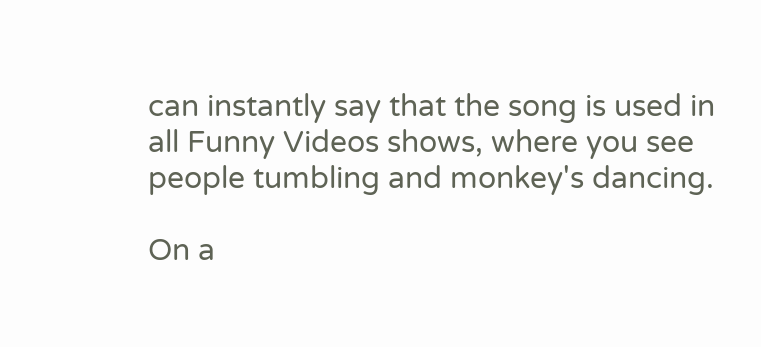can instantly say that the song is used in all Funny Videos shows, where you see people tumbling and monkey's dancing.

On a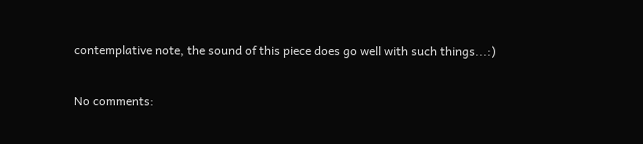contemplative note, the sound of this piece does go well with such things...:)

No comments: